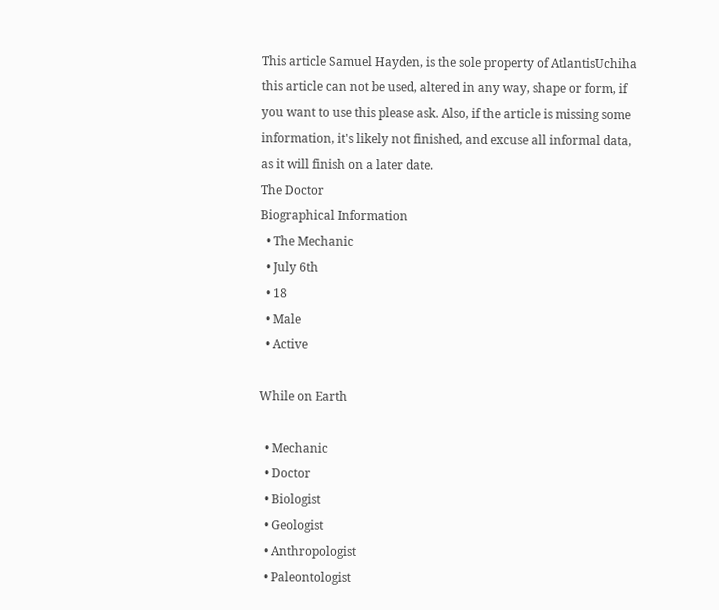This article Samuel Hayden, is the sole property of AtlantisUchiha this article can not be used, altered in any way, shape or form, if you want to use this please ask. Also, if the article is missing some information, it's likely not finished, and excuse all informal data, as it will finish on a later date.
The Doctor
Biographical Information
  • The Mechanic
  • July 6th
  • 18
  • Male
  • Active

While on Earth

  • Mechanic
  • Doctor
  • Biologist
  • Geologist
  • Anthropologist
  • Paleontologist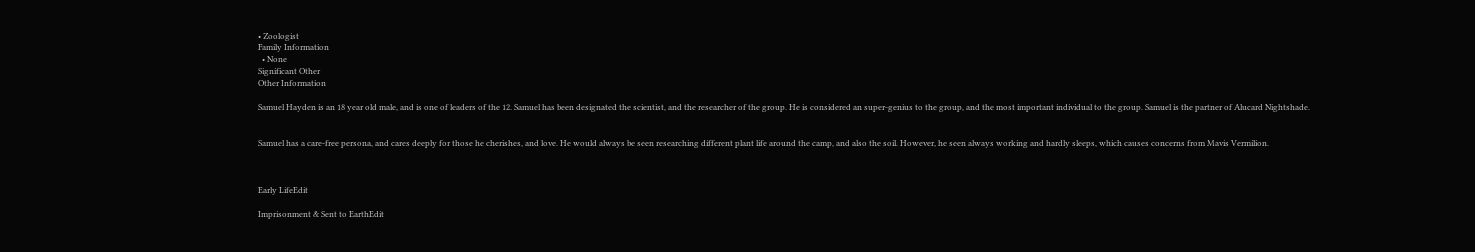• Zoologist
Family Information
  • None
Significant Other
Other Information

Samuel Hayden is an 18 year old male, and is one of leaders of the 12. Samuel has been designated the scientist, and the researcher of the group. He is considered an super-genius to the group, and the most important individual to the group. Samuel is the partner of Alucard Nightshade.


Samuel has a care-free persona, and cares deeply for those he cherishes, and love. He would always be seen researching different plant life around the camp, and also the soil. However, he seen always working and hardly sleeps, which causes concerns from Mavis Vermilion.



Early LifeEdit

Imprisonment & Sent to EarthEdit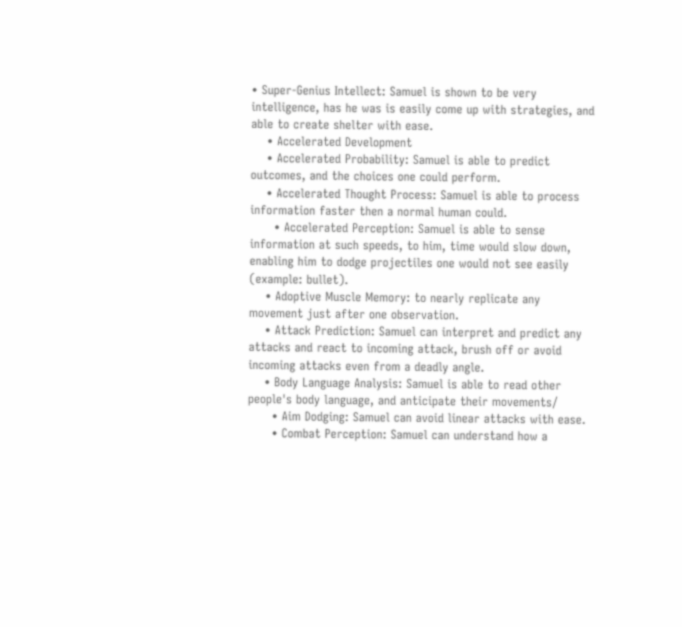• Super-Genius Intellect: Samuel is shown to be very intelligence, has he was is easily come up with strategies, and able to create shelter with ease.
    • Accelerated Development
    • Accelerated Probability: Samuel is able to predict outcomes, and the choices one could perform.
    • Accelerated Thought Process: Samuel is able to process information faster then a normal human could.
      • Accelerated Perception: Samuel is able to sense information at such speeds, to him, time would slow down, enabling him to dodge projectiles one would not see easily (example: bullet).
    • Adoptive Muscle Memory: to nearly replicate any movement just after one observation.
    • Attack Prediction: Samuel can interpret and predict any attacks and react to incoming attack, brush off or avoid incoming attacks even from a deadly angle.
    • Body Language Analysis: Samuel is able to read other people's body language, and anticipate their movements/
      • Aim Dodging: Samuel can avoid linear attacks with ease.
      • Combat Perception: Samuel can understand how a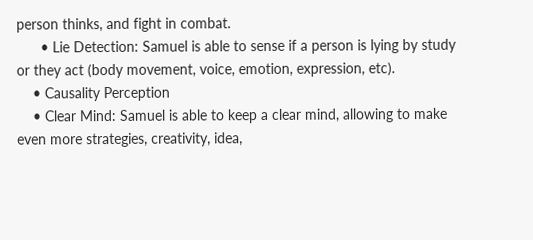person thinks, and fight in combat.
      • Lie Detection: Samuel is able to sense if a person is lying by study or they act (body movement, voice, emotion, expression, etc).
    • Causality Perception
    • Clear Mind: Samuel is able to keep a clear mind, allowing to make even more strategies, creativity, idea,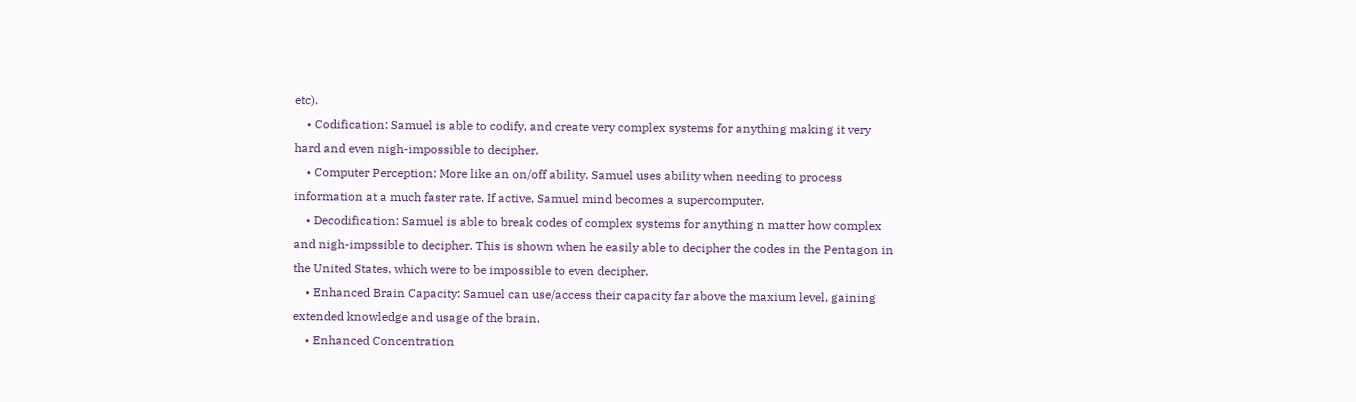etc).
    • Codification: Samuel is able to codify, and create very complex systems for anything making it very hard and even nigh-impossible to decipher.
    • Computer Perception: More like an on/off ability. Samuel uses ability when needing to process information at a much faster rate. If active, Samuel mind becomes a supercomputer.
    • Decodification: Samuel is able to break codes of complex systems for anything n matter how complex and nigh-impssible to decipher. This is shown when he easily able to decipher the codes in the Pentagon in the United States, which were to be impossible to even decipher.
    • Enhanced Brain Capacity: Samuel can use/access their capacity far above the maxium level, gaining extended knowledge and usage of the brain.
    • Enhanced Concentration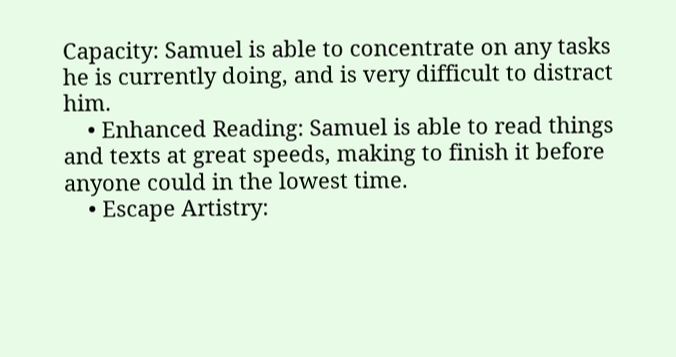Capacity: Samuel is able to concentrate on any tasks he is currently doing, and is very difficult to distract him.
    • Enhanced Reading: Samuel is able to read things and texts at great speeds, making to finish it before anyone could in the lowest time.
    • Escape Artistry: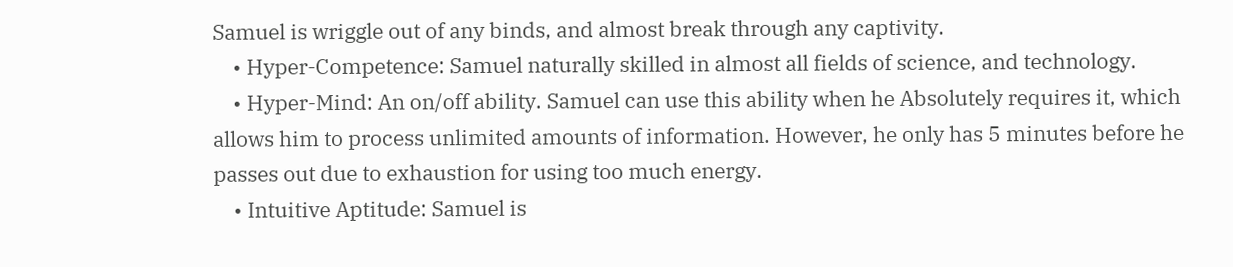Samuel is wriggle out of any binds, and almost break through any captivity.
    • Hyper-Competence: Samuel naturally skilled in almost all fields of science, and technology.
    • Hyper-Mind: An on/off ability. Samuel can use this ability when he Absolutely requires it, which allows him to process unlimited amounts of information. However, he only has 5 minutes before he passes out due to exhaustion for using too much energy.
    • Intuitive Aptitude: Samuel is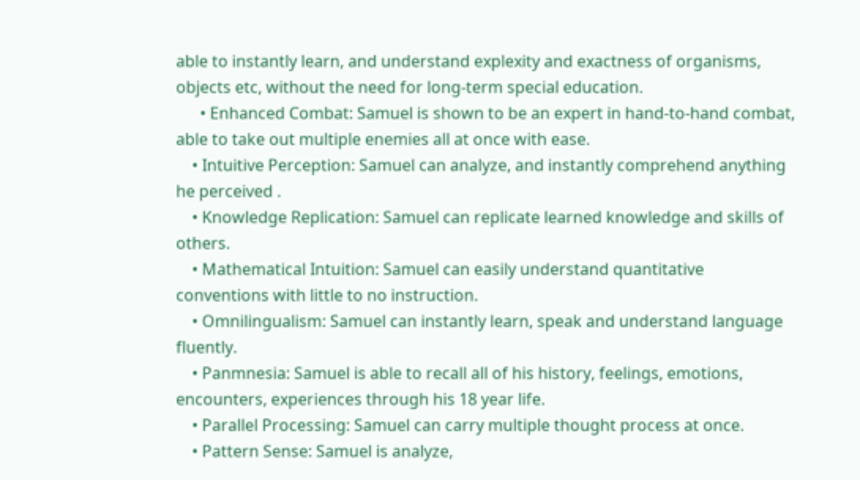able to instantly learn, and understand explexity and exactness of organisms, objects etc, without the need for long-term special education.
      • Enhanced Combat: Samuel is shown to be an expert in hand-to-hand combat, able to take out multiple enemies all at once with ease.
    • Intuitive Perception: Samuel can analyze, and instantly comprehend anything he perceived .
    • Knowledge Replication: Samuel can replicate learned knowledge and skills of others.
    • Mathematical Intuition: Samuel can easily understand quantitative conventions with little to no instruction.
    • Omnilingualism: Samuel can instantly learn, speak and understand language fluently.
    • Panmnesia: Samuel is able to recall all of his history, feelings, emotions, encounters, experiences through his 18 year life.
    • Parallel Processing: Samuel can carry multiple thought process at once.
    • Pattern Sense: Samuel is analyze,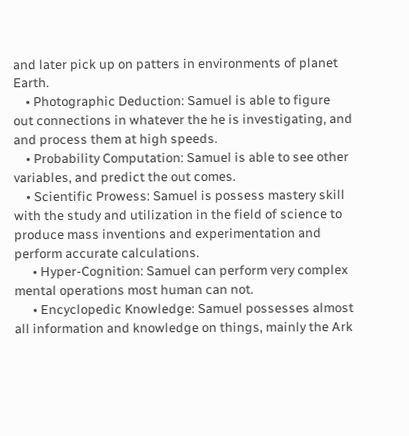and later pick up on patters in environments of planet Earth.
    • Photographic Deduction: Samuel is able to figure out connections in whatever the he is investigating, and and process them at high speeds.
    • Probability Computation: Samuel is able to see other variables, and predict the out comes.
    • Scientific Prowess: Samuel is possess mastery skill with the study and utilization in the field of science to produce mass inventions and experimentation and perform accurate calculations.
      • Hyper-Cognition: Samuel can perform very complex mental operations most human can not.
      • Encyclopedic Knowledge: Samuel possesses almost all information and knowledge on things, mainly the Ark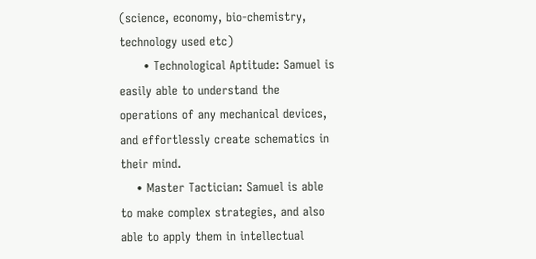(science, economy, bio-chemistry, technology used etc)
      • Technological Aptitude: Samuel is easily able to understand the operations of any mechanical devices, and effortlessly create schematics in their mind.
    • Master Tactician: Samuel is able to make complex strategies, and also able to apply them in intellectual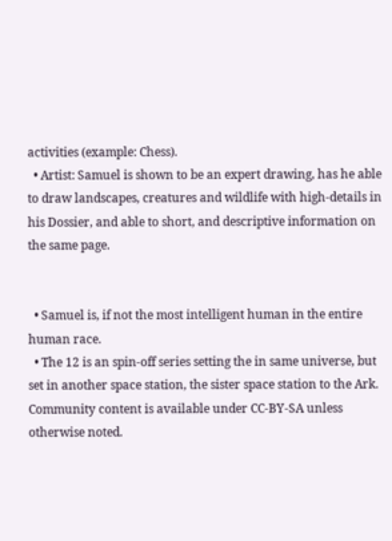activities (example: Chess).
  • Artist: Samuel is shown to be an expert drawing, has he able to draw landscapes, creatures and wildlife with high-details in his Dossier, and able to short, and descriptive information on the same page.


  • Samuel is, if not the most intelligent human in the entire human race.
  • The 12 is an spin-off series setting the in same universe, but set in another space station, the sister space station to the Ark.
Community content is available under CC-BY-SA unless otherwise noted.